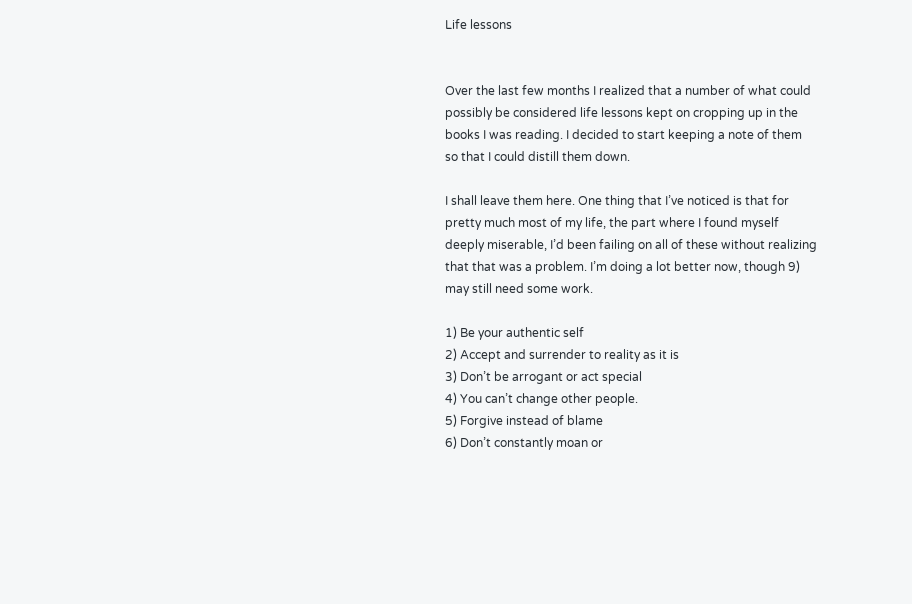Life lessons


Over the last few months I realized that a number of what could possibly be considered life lessons kept on cropping up in the books I was reading. I decided to start keeping a note of them so that I could distill them down.

I shall leave them here. One thing that I’ve noticed is that for pretty much most of my life, the part where I found myself deeply miserable, I’d been failing on all of these without realizing that that was a problem. I’m doing a lot better now, though 9) may still need some work.

1) Be your authentic self
2) Accept and surrender to reality as it is
3) Don’t be arrogant or act special
4) You can’t change other people.
5) Forgive instead of blame
6) Don’t constantly moan or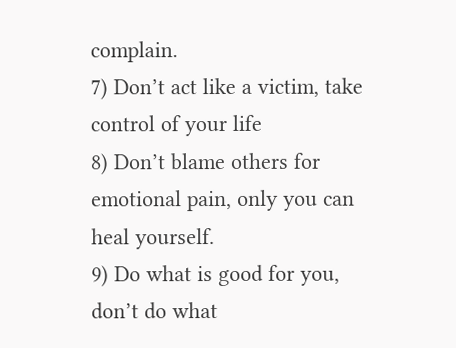complain.
7) Don’t act like a victim, take control of your life
8) Don’t blame others for emotional pain, only you can heal yourself.
9) Do what is good for you, don’t do what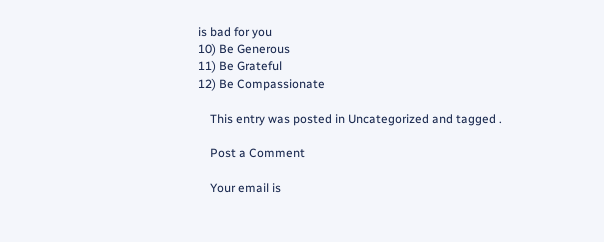is bad for you
10) Be Generous
11) Be Grateful
12) Be Compassionate

    This entry was posted in Uncategorized and tagged .

    Post a Comment

    Your email is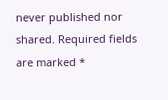never published nor shared. Required fields are marked *